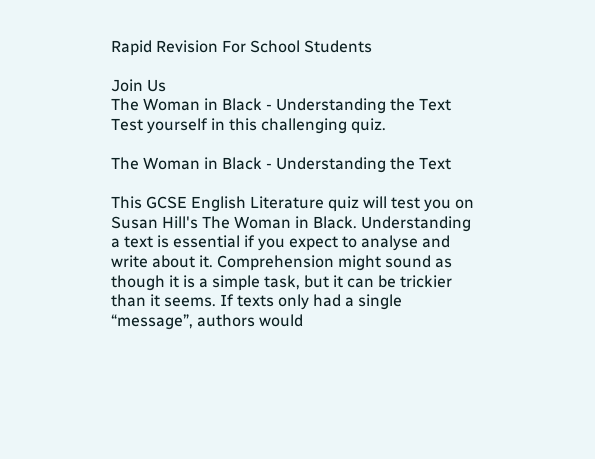Rapid Revision For School Students

Join Us
The Woman in Black - Understanding the Text
Test yourself in this challenging quiz.

The Woman in Black - Understanding the Text

This GCSE English Literature quiz will test you on Susan Hill's The Woman in Black. Understanding a text is essential if you expect to analyse and write about it. Comprehension might sound as though it is a simple task, but it can be trickier than it seems. If texts only had a single “message”, authors would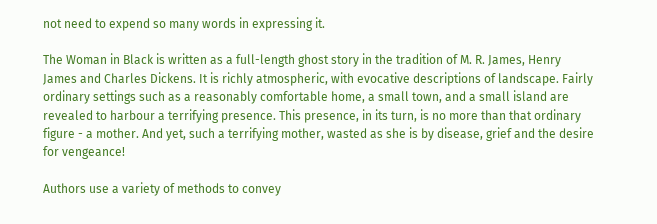not need to expend so many words in expressing it.

The Woman in Black is written as a full-length ghost story in the tradition of M. R. James, Henry James and Charles Dickens. It is richly atmospheric, with evocative descriptions of landscape. Fairly ordinary settings such as a reasonably comfortable home, a small town, and a small island are revealed to harbour a terrifying presence. This presence, in its turn, is no more than that ordinary figure - a mother. And yet, such a terrifying mother, wasted as she is by disease, grief and the desire for vengeance!

Authors use a variety of methods to convey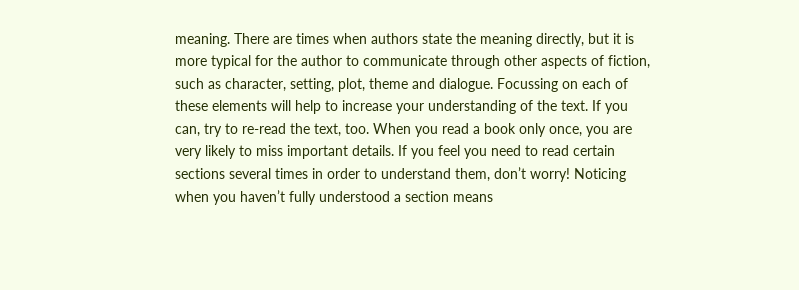meaning. There are times when authors state the meaning directly, but it is more typical for the author to communicate through other aspects of fiction, such as character, setting, plot, theme and dialogue. Focussing on each of these elements will help to increase your understanding of the text. If you can, try to re-read the text, too. When you read a book only once, you are very likely to miss important details. If you feel you need to read certain sections several times in order to understand them, don’t worry! Noticing when you haven’t fully understood a section means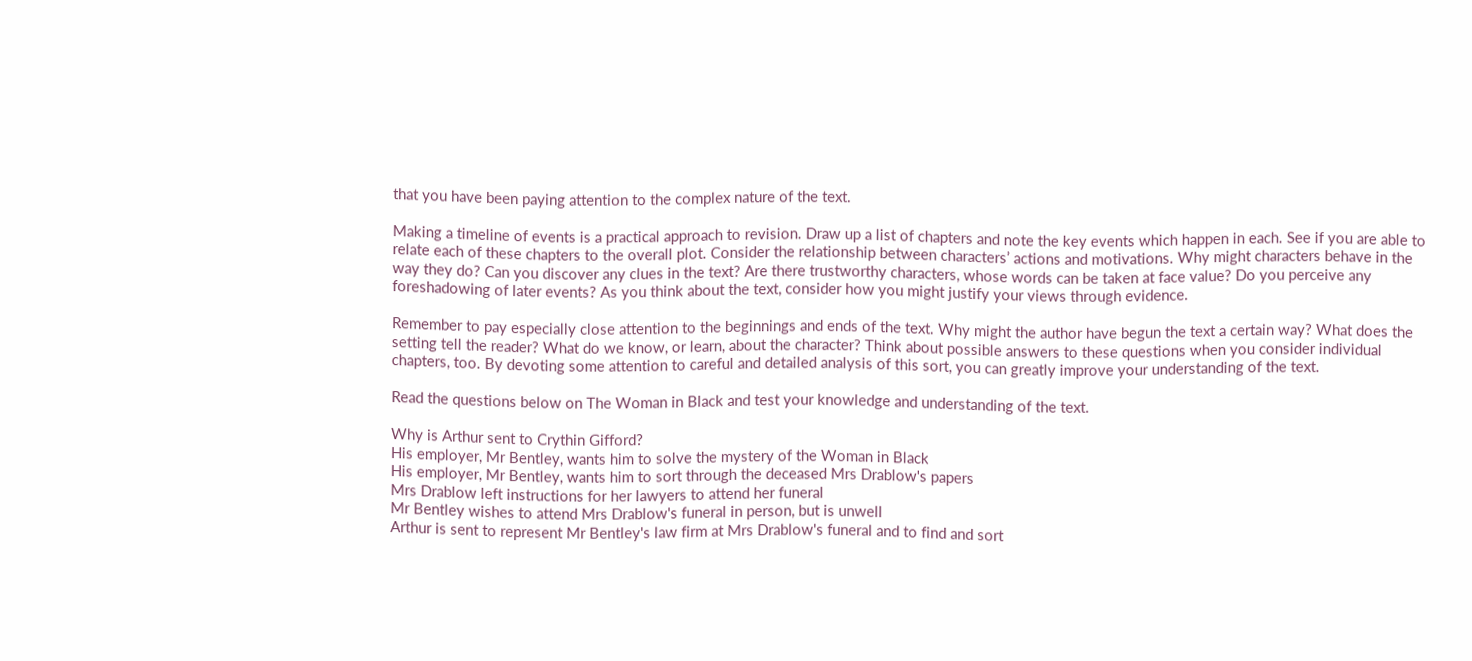that you have been paying attention to the complex nature of the text.

Making a timeline of events is a practical approach to revision. Draw up a list of chapters and note the key events which happen in each. See if you are able to relate each of these chapters to the overall plot. Consider the relationship between characters’ actions and motivations. Why might characters behave in the way they do? Can you discover any clues in the text? Are there trustworthy characters, whose words can be taken at face value? Do you perceive any foreshadowing of later events? As you think about the text, consider how you might justify your views through evidence.

Remember to pay especially close attention to the beginnings and ends of the text. Why might the author have begun the text a certain way? What does the setting tell the reader? What do we know, or learn, about the character? Think about possible answers to these questions when you consider individual chapters, too. By devoting some attention to careful and detailed analysis of this sort, you can greatly improve your understanding of the text.

Read the questions below on The Woman in Black and test your knowledge and understanding of the text.

Why is Arthur sent to Crythin Gifford?
His employer, Mr Bentley, wants him to solve the mystery of the Woman in Black
His employer, Mr Bentley, wants him to sort through the deceased Mrs Drablow's papers
Mrs Drablow left instructions for her lawyers to attend her funeral
Mr Bentley wishes to attend Mrs Drablow's funeral in person, but is unwell
Arthur is sent to represent Mr Bentley's law firm at Mrs Drablow's funeral and to find and sort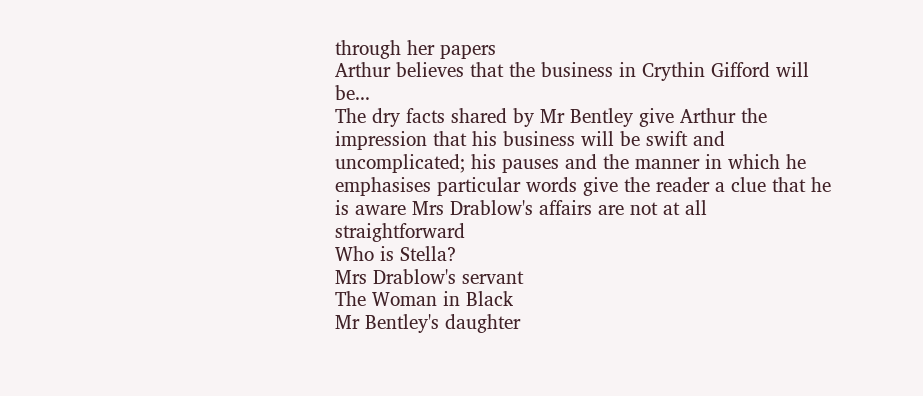through her papers
Arthur believes that the business in Crythin Gifford will be...
The dry facts shared by Mr Bentley give Arthur the impression that his business will be swift and uncomplicated; his pauses and the manner in which he emphasises particular words give the reader a clue that he is aware Mrs Drablow's affairs are not at all straightforward
Who is Stella?
Mrs Drablow's servant
The Woman in Black
Mr Bentley's daughter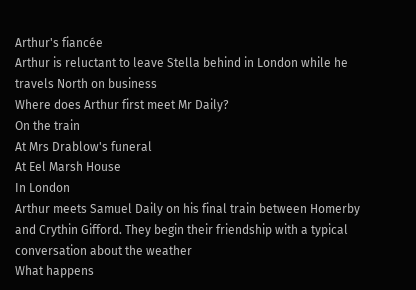Arthur's fiancée
Arthur is reluctant to leave Stella behind in London while he travels North on business
Where does Arthur first meet Mr Daily?
On the train
At Mrs Drablow's funeral
At Eel Marsh House
In London
Arthur meets Samuel Daily on his final train between Homerby and Crythin Gifford. They begin their friendship with a typical conversation about the weather
What happens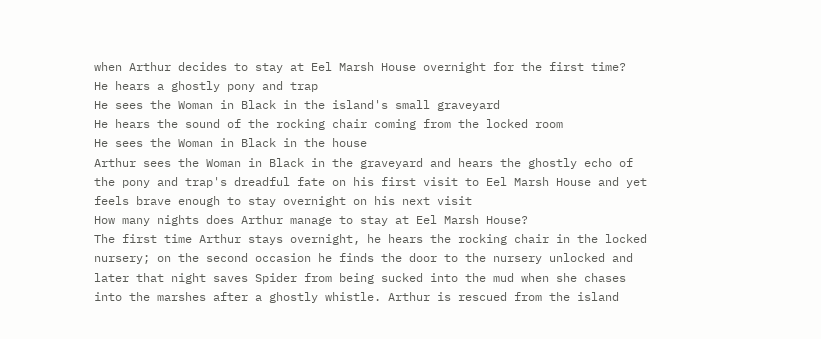when Arthur decides to stay at Eel Marsh House overnight for the first time?
He hears a ghostly pony and trap
He sees the Woman in Black in the island's small graveyard
He hears the sound of the rocking chair coming from the locked room
He sees the Woman in Black in the house
Arthur sees the Woman in Black in the graveyard and hears the ghostly echo of the pony and trap's dreadful fate on his first visit to Eel Marsh House and yet feels brave enough to stay overnight on his next visit
How many nights does Arthur manage to stay at Eel Marsh House?
The first time Arthur stays overnight, he hears the rocking chair in the locked nursery; on the second occasion he finds the door to the nursery unlocked and later that night saves Spider from being sucked into the mud when she chases into the marshes after a ghostly whistle. Arthur is rescued from the island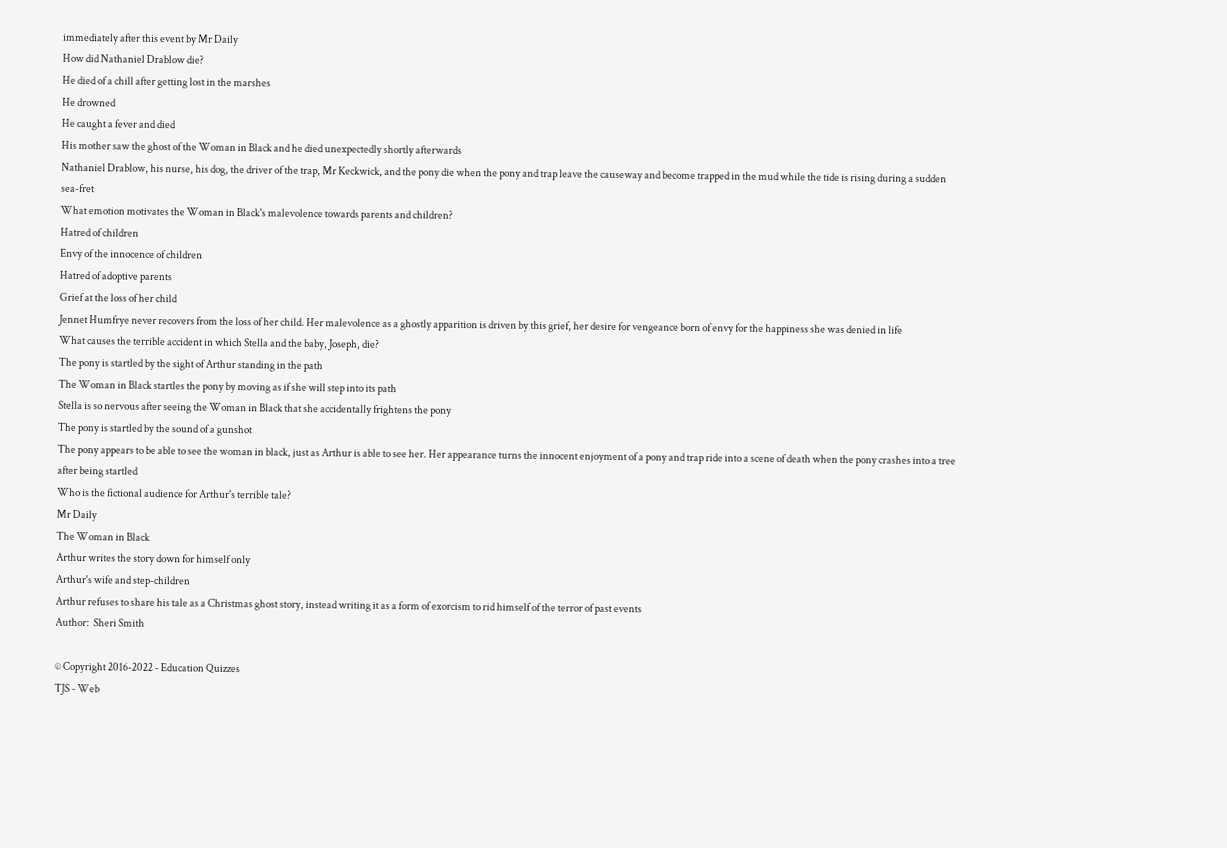immediately after this event by Mr Daily
How did Nathaniel Drablow die?
He died of a chill after getting lost in the marshes
He drowned
He caught a fever and died
His mother saw the ghost of the Woman in Black and he died unexpectedly shortly afterwards
Nathaniel Drablow, his nurse, his dog, the driver of the trap, Mr Keckwick, and the pony die when the pony and trap leave the causeway and become trapped in the mud while the tide is rising during a sudden sea-fret
What emotion motivates the Woman in Black's malevolence towards parents and children?
Hatred of children
Envy of the innocence of children
Hatred of adoptive parents
Grief at the loss of her child
Jennet Humfrye never recovers from the loss of her child. Her malevolence as a ghostly apparition is driven by this grief, her desire for vengeance born of envy for the happiness she was denied in life
What causes the terrible accident in which Stella and the baby, Joseph, die?
The pony is startled by the sight of Arthur standing in the path
The Woman in Black startles the pony by moving as if she will step into its path
Stella is so nervous after seeing the Woman in Black that she accidentally frightens the pony
The pony is startled by the sound of a gunshot
The pony appears to be able to see the woman in black, just as Arthur is able to see her. Her appearance turns the innocent enjoyment of a pony and trap ride into a scene of death when the pony crashes into a tree after being startled
Who is the fictional audience for Arthur's terrible tale?
Mr Daily
The Woman in Black
Arthur writes the story down for himself only
Arthur's wife and step-children
Arthur refuses to share his tale as a Christmas ghost story, instead writing it as a form of exorcism to rid himself of the terror of past events
Author:  Sheri Smith

© Copyright 2016-2022 - Education Quizzes
TJS - Web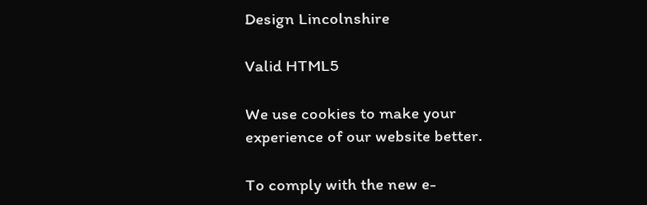Design Lincolnshire

Valid HTML5

We use cookies to make your experience of our website better.

To comply with the new e-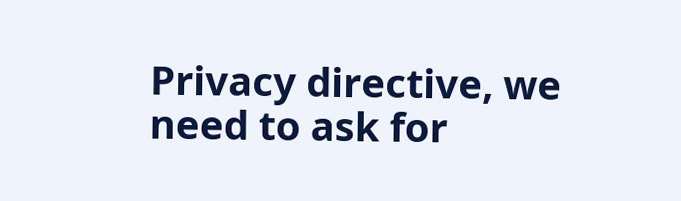Privacy directive, we need to ask for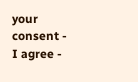your consent - I agree -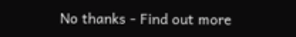No thanks - Find out more